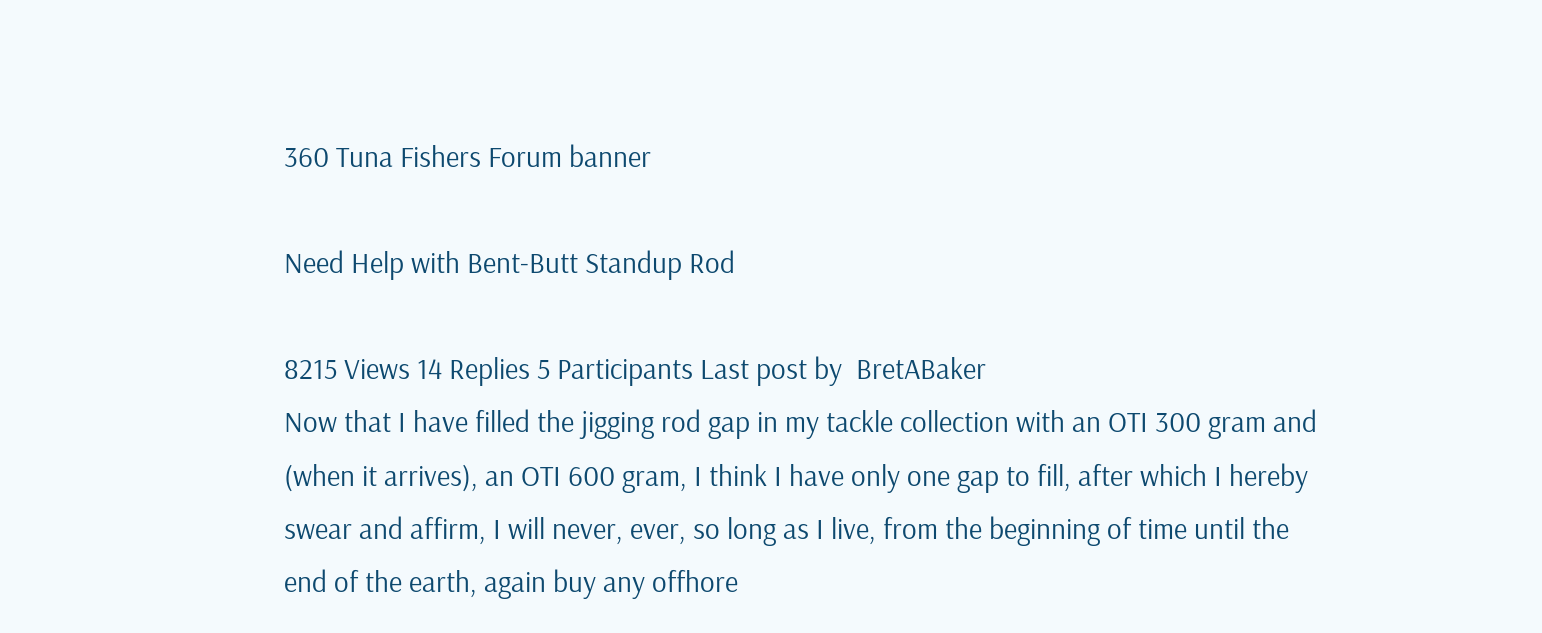360 Tuna Fishers Forum banner

Need Help with Bent-Butt Standup Rod

8215 Views 14 Replies 5 Participants Last post by  BretABaker
Now that I have filled the jigging rod gap in my tackle collection with an OTI 300 gram and (when it arrives), an OTI 600 gram, I think I have only one gap to fill, after which I hereby swear and affirm, I will never, ever, so long as I live, from the beginning of time until the end of the earth, again buy any offhore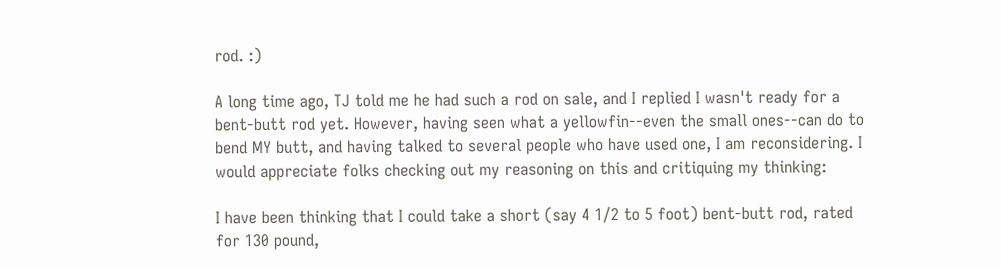rod. :)

A long time ago, TJ told me he had such a rod on sale, and I replied I wasn't ready for a bent-butt rod yet. However, having seen what a yellowfin--even the small ones--can do to bend MY butt, and having talked to several people who have used one, I am reconsidering. I would appreciate folks checking out my reasoning on this and critiquing my thinking:

I have been thinking that I could take a short (say 4 1/2 to 5 foot) bent-butt rod, rated for 130 pound,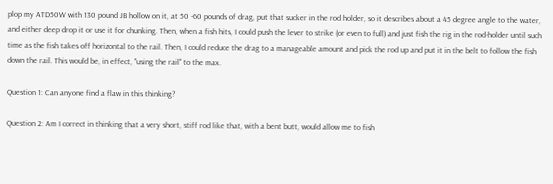plop my ATD50W with 130 pound JB hollow on it, at 50 -60 pounds of drag, put that sucker in the rod holder, so it describes about a 45 degree angle to the water, and either deep drop it or use it for chunking. Then, when a fish hits, I could push the lever to strike (or even to full) and just fish the rig in the rod-holder until such time as the fish takes off horizontal to the rail. Then, I could reduce the drag to a manageable amount and pick the rod up and put it in the belt to follow the fish down the rail. This would be, in effect, "using the rail" to the max.

Question 1: Can anyone find a flaw in this thinking?

Question 2: Am I correct in thinking that a very short, stiff rod like that, with a bent butt, would allow me to fish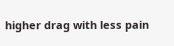higher drag with less pain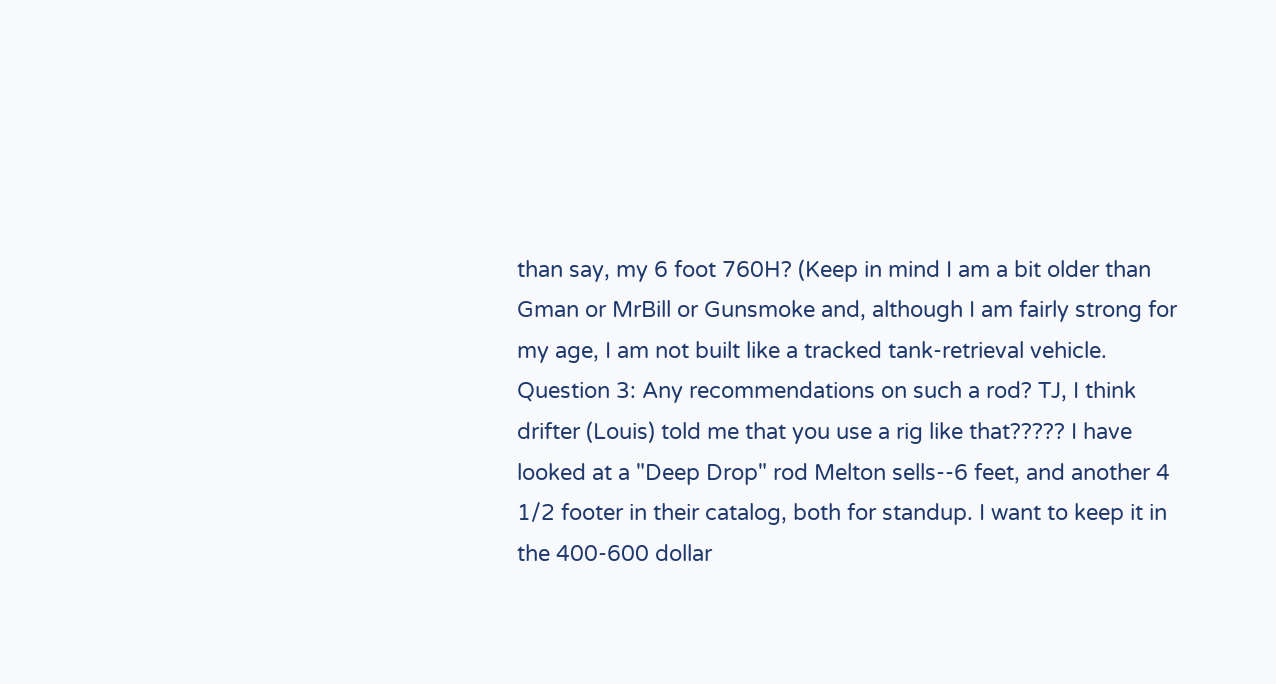than say, my 6 foot 760H? (Keep in mind I am a bit older than Gman or MrBill or Gunsmoke and, although I am fairly strong for my age, I am not built like a tracked tank-retrieval vehicle.
Question 3: Any recommendations on such a rod? TJ, I think drifter (Louis) told me that you use a rig like that????? I have looked at a "Deep Drop" rod Melton sells--6 feet, and another 4 1/2 footer in their catalog, both for standup. I want to keep it in the 400-600 dollar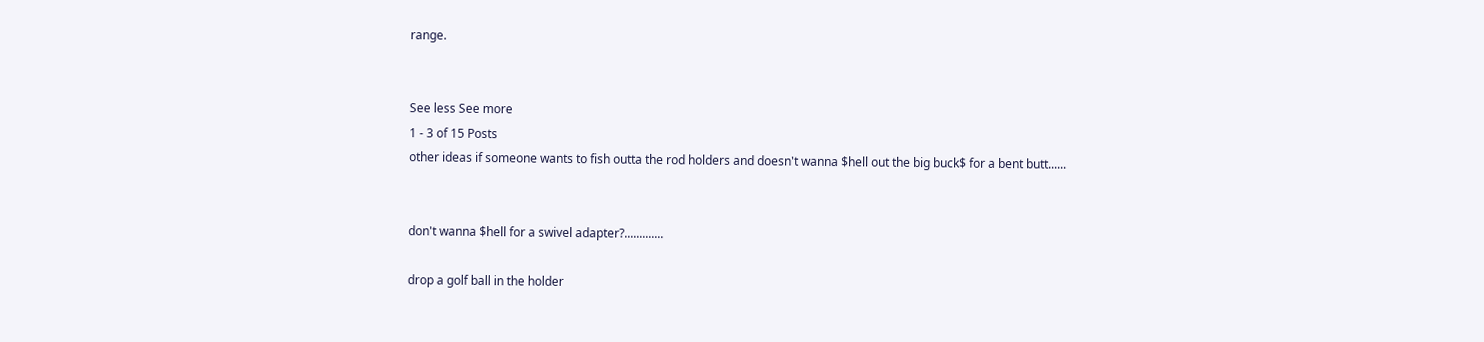range.


See less See more
1 - 3 of 15 Posts
other ideas if someone wants to fish outta the rod holders and doesn't wanna $hell out the big buck$ for a bent butt......


don't wanna $hell for a swivel adapter?.............

drop a golf ball in the holder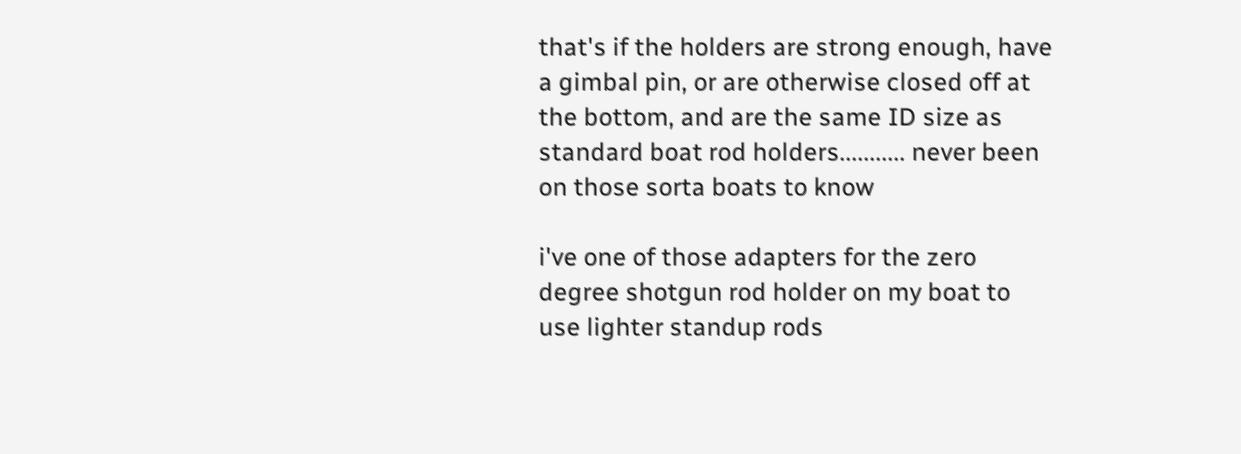that's if the holders are strong enough, have a gimbal pin, or are otherwise closed off at the bottom, and are the same ID size as standard boat rod holders........... never been on those sorta boats to know

i've one of those adapters for the zero degree shotgun rod holder on my boat to use lighter standup rods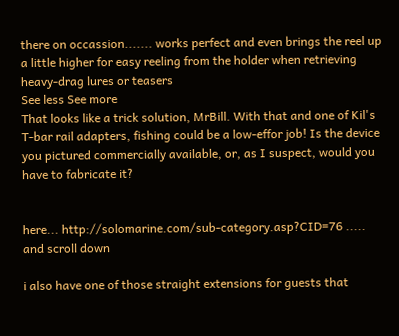there on occassion....... works perfect and even brings the reel up a little higher for easy reeling from the holder when retrieving heavy-drag lures or teasers
See less See more
That looks like a trick solution, MrBill. With that and one of Kil's T-bar rail adapters, fishing could be a low-effor job! Is the device you pictured commercially available, or, as I suspect, would you have to fabricate it?


here... http://solomarine.com/sub-category.asp?CID=76 ..... and scroll down

i also have one of those straight extensions for guests that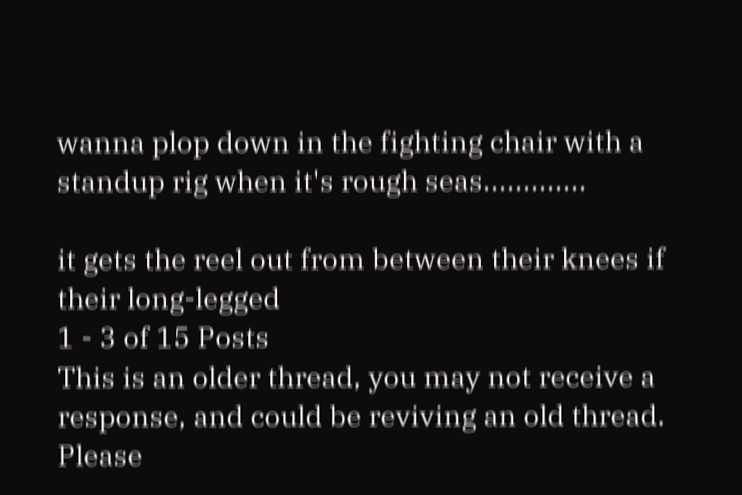wanna plop down in the fighting chair with a standup rig when it's rough seas.............

it gets the reel out from between their knees if their long-legged
1 - 3 of 15 Posts
This is an older thread, you may not receive a response, and could be reviving an old thread. Please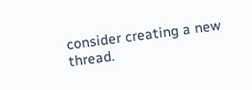consider creating a new thread.